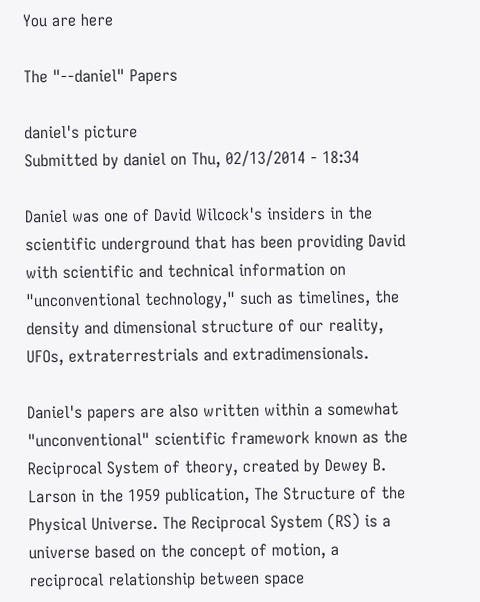You are here

The "--daniel" Papers

daniel's picture
Submitted by daniel on Thu, 02/13/2014 - 18:34

Daniel was one of David Wilcock's insiders in the scientific underground that has been providing David with scientific and technical information on "unconventional technology," such as timelines, the density and dimensional structure of our reality, UFOs, extraterrestrials and extradimensionals.

Daniel's papers are also written within a somewhat "unconventional" scientific framework known as the Reciprocal System of theory, created by Dewey B. Larson in the 1959 publication, The Structure of the Physical Universe. The Reciprocal System (RS) is a universe based on the concept of motion, a reciprocal relationship between space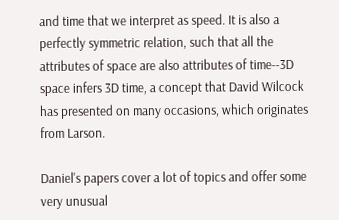and time that we interpret as speed. It is also a perfectly symmetric relation, such that all the attributes of space are also attributes of time--3D space infers 3D time, a concept that David Wilcock has presented on many occasions, which originates from Larson.

Daniel's papers cover a lot of topics and offer some very unusual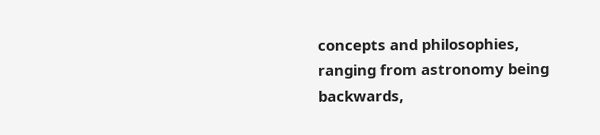concepts and philosophies, ranging from astronomy being backwards,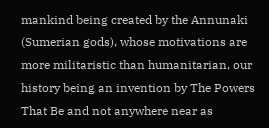mankind being created by the Annunaki (Sumerian gods), whose motivations are more militaristic than humanitarian, our history being an invention by The Powers That Be and not anywhere near as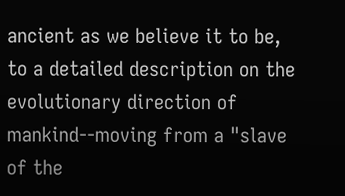ancient as we believe it to be, to a detailed description on the evolutionary direction of mankind--moving from a "slave of the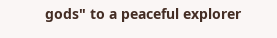gods" to a peaceful explorer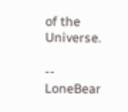of the Universe.

-- LoneBear